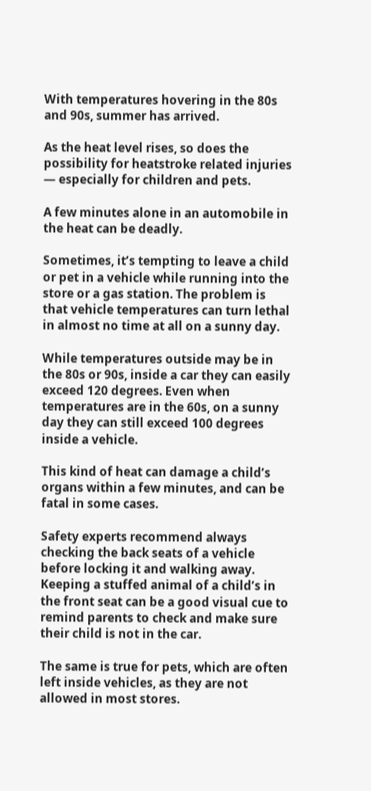With temperatures hovering in the 80s and 90s, summer has arrived.

As the heat level rises, so does the possibility for heatstroke related injuries — especially for children and pets.

A few minutes alone in an automobile in the heat can be deadly.

Sometimes, it’s tempting to leave a child or pet in a vehicle while running into the store or a gas station. The problem is that vehicle temperatures can turn lethal in almost no time at all on a sunny day.

While temperatures outside may be in the 80s or 90s, inside a car they can easily exceed 120 degrees. Even when temperatures are in the 60s, on a sunny day they can still exceed 100 degrees inside a vehicle.

This kind of heat can damage a child’s organs within a few minutes, and can be fatal in some cases.

Safety experts recommend always checking the back seats of a vehicle before locking it and walking away. Keeping a stuffed animal of a child’s in the front seat can be a good visual cue to remind parents to check and make sure their child is not in the car.

The same is true for pets, which are often left inside vehicles, as they are not allowed in most stores.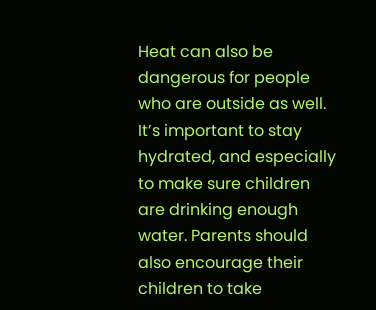Heat can also be dangerous for people who are outside as well. It’s important to stay hydrated, and especially to make sure children are drinking enough water. Parents should also encourage their children to take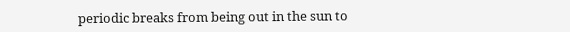periodic breaks from being out in the sun to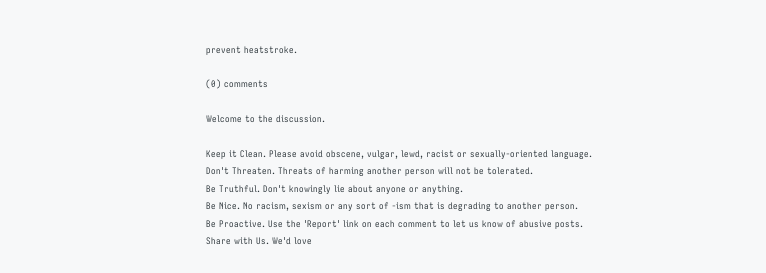prevent heatstroke.

(0) comments

Welcome to the discussion.

Keep it Clean. Please avoid obscene, vulgar, lewd, racist or sexually-oriented language.
Don't Threaten. Threats of harming another person will not be tolerated.
Be Truthful. Don't knowingly lie about anyone or anything.
Be Nice. No racism, sexism or any sort of -ism that is degrading to another person.
Be Proactive. Use the 'Report' link on each comment to let us know of abusive posts.
Share with Us. We'd love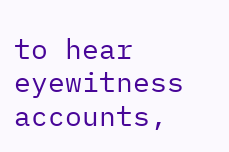to hear eyewitness accounts,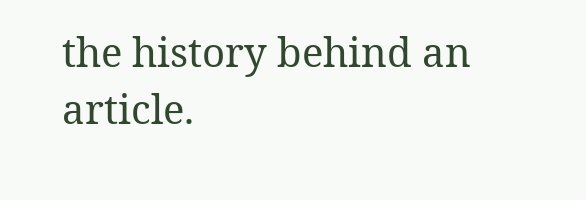the history behind an article.